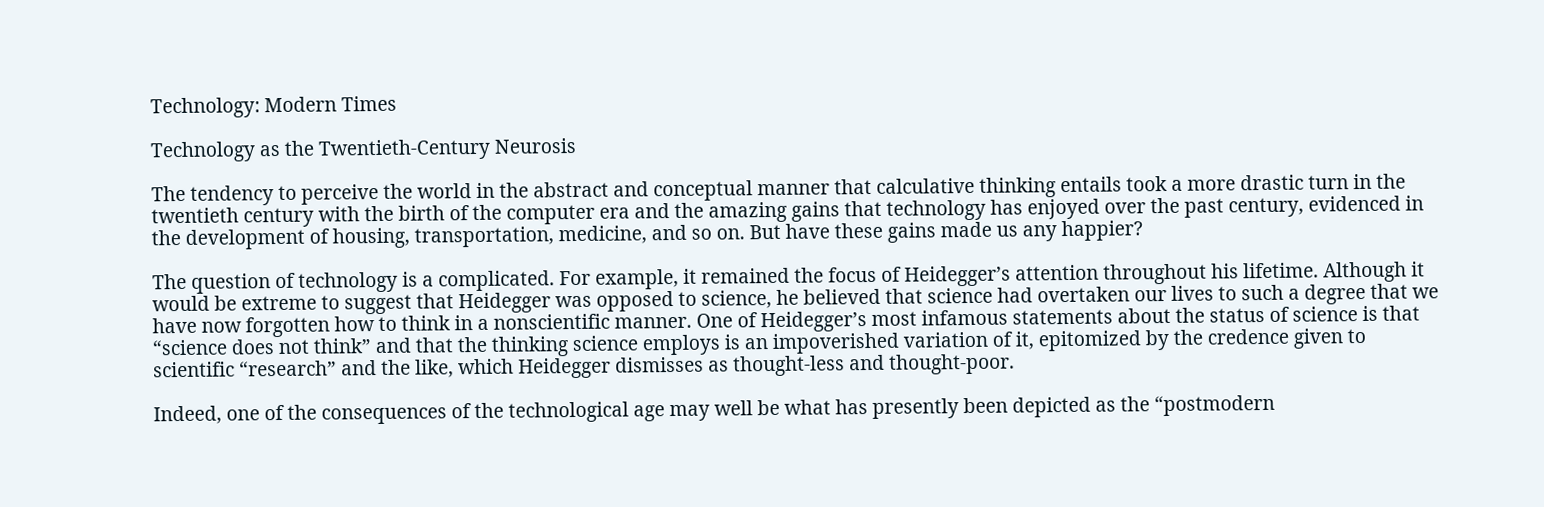Technology: Modern Times

Technology as the Twentieth-Century Neurosis

The tendency to perceive the world in the abstract and conceptual manner that calculative thinking entails took a more drastic turn in the twentieth century with the birth of the computer era and the amazing gains that technology has enjoyed over the past century, evidenced in the development of housing, transportation, medicine, and so on. But have these gains made us any happier?

The question of technology is a complicated. For example, it remained the focus of Heidegger’s attention throughout his lifetime. Although it would be extreme to suggest that Heidegger was opposed to science, he believed that science had overtaken our lives to such a degree that we have now forgotten how to think in a nonscientific manner. One of Heidegger’s most infamous statements about the status of science is that “science does not think” and that the thinking science employs is an impoverished variation of it, epitomized by the credence given to scientific “research” and the like, which Heidegger dismisses as thought-less and thought-poor.

Indeed, one of the consequences of the technological age may well be what has presently been depicted as the “postmodern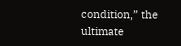condition,” the ultimate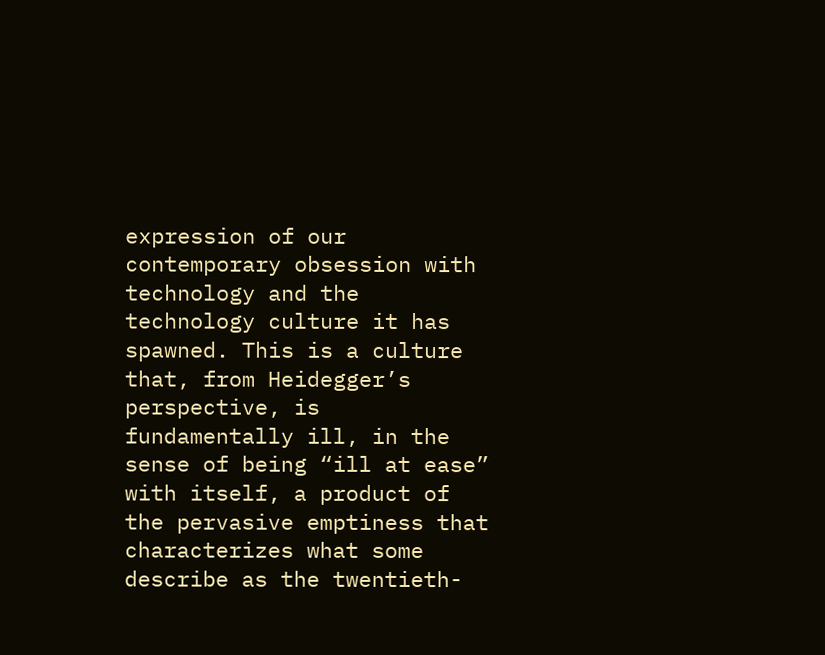expression of our contemporary obsession with technology and the technology culture it has spawned. This is a culture that, from Heidegger’s perspective, is fundamentally ill, in the sense of being “ill at ease” with itself, a product of the pervasive emptiness that characterizes what some describe as the twentieth-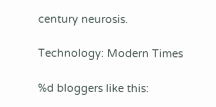century neurosis.

Technology: Modern Times

%d bloggers like this: